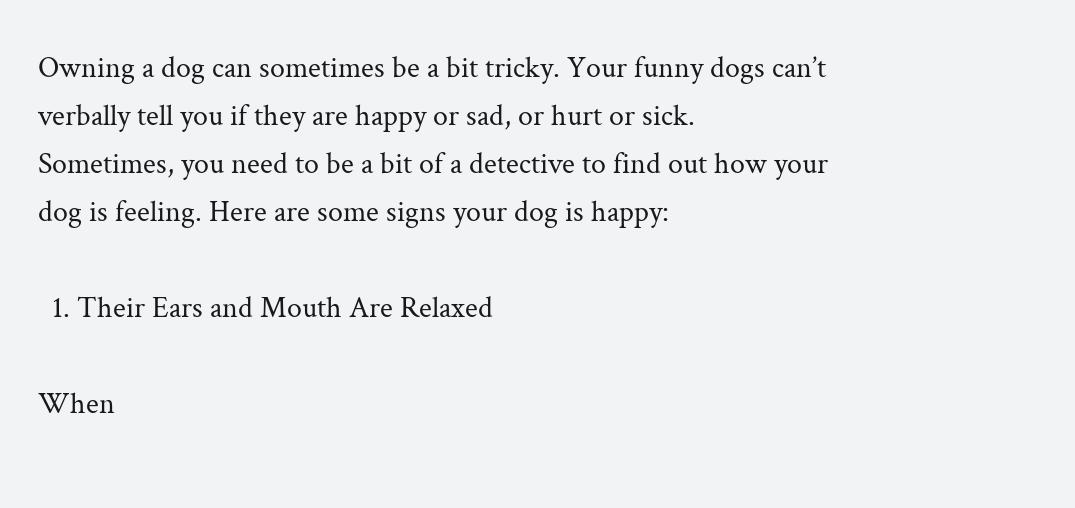Owning a dog can sometimes be a bit tricky. Your funny dogs can’t verbally tell you if they are happy or sad, or hurt or sick. Sometimes, you need to be a bit of a detective to find out how your dog is feeling. Here are some signs your dog is happy:

  1. Their Ears and Mouth Are Relaxed

When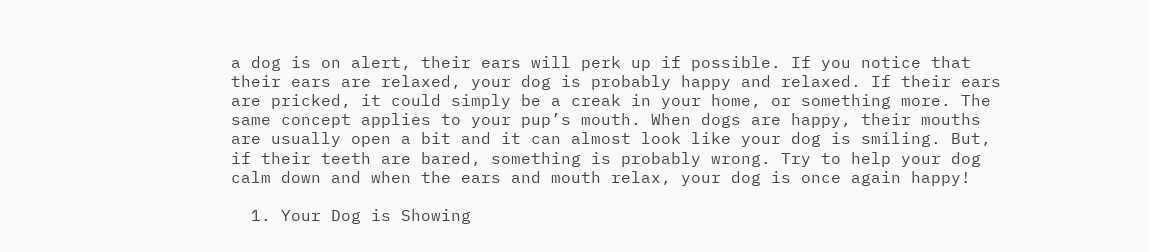a dog is on alert, their ears will perk up if possible. If you notice that their ears are relaxed, your dog is probably happy and relaxed. If their ears are pricked, it could simply be a creak in your home, or something more. The same concept applies to your pup’s mouth. When dogs are happy, their mouths are usually open a bit and it can almost look like your dog is smiling. But, if their teeth are bared, something is probably wrong. Try to help your dog calm down and when the ears and mouth relax, your dog is once again happy!

  1. Your Dog is Showing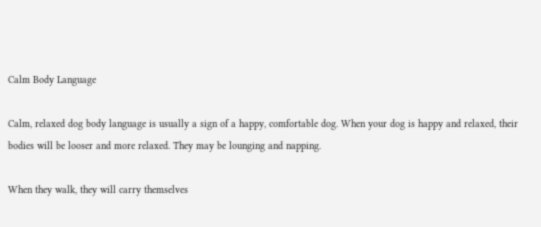Calm Body Language

Calm, relaxed dog body language is usually a sign of a happy, comfortable dog. When your dog is happy and relaxed, their bodies will be looser and more relaxed. They may be lounging and napping.

When they walk, they will carry themselves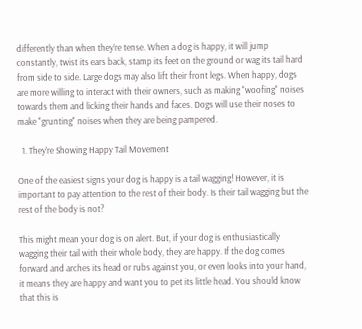differently than when they’re tense. When a dog is happy, it will jump constantly, twist its ears back, stamp its feet on the ground or wag its tail hard from side to side. Large dogs may also lift their front legs. When happy, dogs are more willing to interact with their owners, such as making "woofing" noises towards them and licking their hands and faces. Dogs will use their noses to make "grunting" noises when they are being pampered.

  1. They’re Showing Happy Tail Movement

One of the easiest signs your dog is happy is a tail wagging! However, it is important to pay attention to the rest of their body. Is their tail wagging but the rest of the body is not?

This might mean your dog is on alert. But, if your dog is enthusiastically wagging their tail with their whole body, they are happy. If the dog comes forward and arches its head or rubs against you, or even looks into your hand, it means they are happy and want you to pet its little head. You should know that this is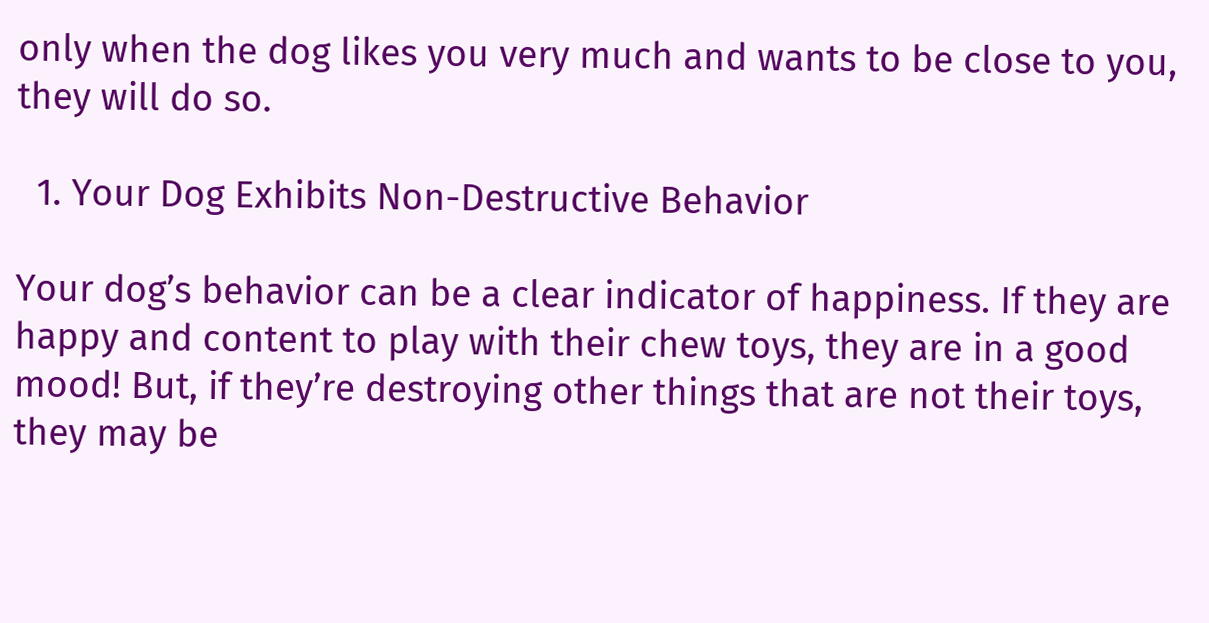only when the dog likes you very much and wants to be close to you, they will do so.

  1. Your Dog Exhibits Non-Destructive Behavior

Your dog’s behavior can be a clear indicator of happiness. If they are happy and content to play with their chew toys, they are in a good mood! But, if they’re destroying other things that are not their toys, they may be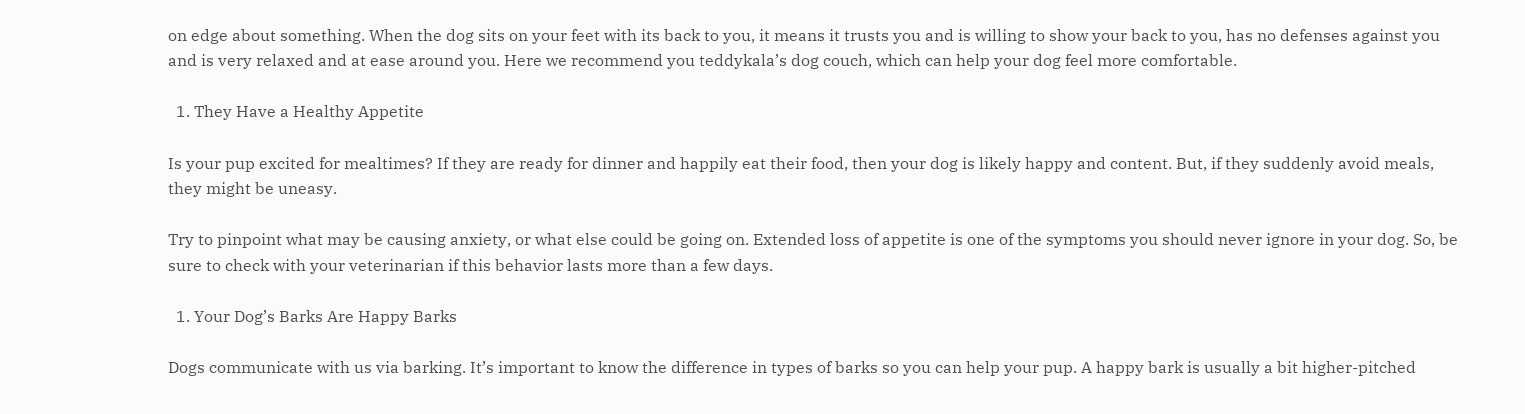on edge about something. When the dog sits on your feet with its back to you, it means it trusts you and is willing to show your back to you, has no defenses against you and is very relaxed and at ease around you. Here we recommend you teddykala’s dog couch, which can help your dog feel more comfortable.

  1. They Have a Healthy Appetite

Is your pup excited for mealtimes? If they are ready for dinner and happily eat their food, then your dog is likely happy and content. But, if they suddenly avoid meals, they might be uneasy.

Try to pinpoint what may be causing anxiety, or what else could be going on. Extended loss of appetite is one of the symptoms you should never ignore in your dog. So, be sure to check with your veterinarian if this behavior lasts more than a few days.

  1. Your Dog’s Barks Are Happy Barks

Dogs communicate with us via barking. It’s important to know the difference in types of barks so you can help your pup. A happy bark is usually a bit higher-pitched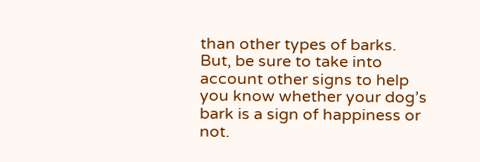than other types of barks. But, be sure to take into account other signs to help you know whether your dog’s bark is a sign of happiness or not.